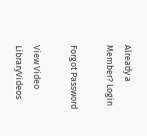Already a Member? Login

Forgot Password

View Video LibraryVideos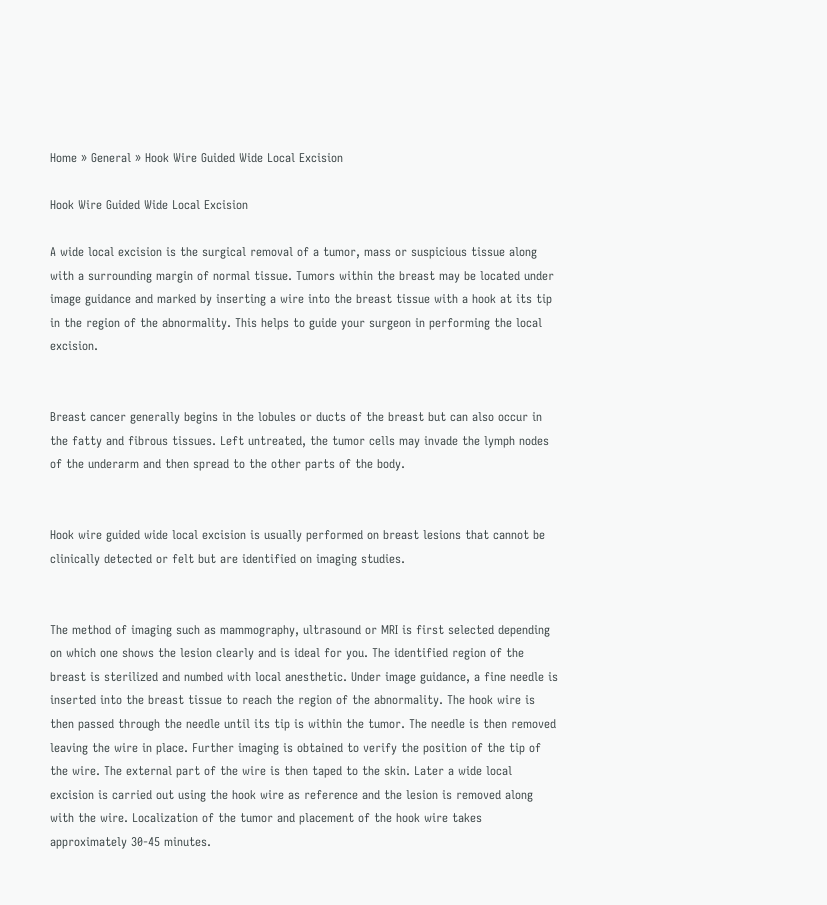Home » General » Hook Wire Guided Wide Local Excision

Hook Wire Guided Wide Local Excision

A wide local excision is the surgical removal of a tumor, mass or suspicious tissue along with a surrounding margin of normal tissue. Tumors within the breast may be located under image guidance and marked by inserting a wire into the breast tissue with a hook at its tip in the region of the abnormality. This helps to guide your surgeon in performing the local excision.


Breast cancer generally begins in the lobules or ducts of the breast but can also occur in the fatty and fibrous tissues. Left untreated, the tumor cells may invade the lymph nodes of the underarm and then spread to the other parts of the body.


Hook wire guided wide local excision is usually performed on breast lesions that cannot be clinically detected or felt but are identified on imaging studies.


The method of imaging such as mammography, ultrasound or MRI is first selected depending on which one shows the lesion clearly and is ideal for you. The identified region of the breast is sterilized and numbed with local anesthetic. Under image guidance, a fine needle is inserted into the breast tissue to reach the region of the abnormality. The hook wire is then passed through the needle until its tip is within the tumor. The needle is then removed leaving the wire in place. Further imaging is obtained to verify the position of the tip of the wire. The external part of the wire is then taped to the skin. Later a wide local excision is carried out using the hook wire as reference and the lesion is removed along with the wire. Localization of the tumor and placement of the hook wire takes approximately 30-45 minutes.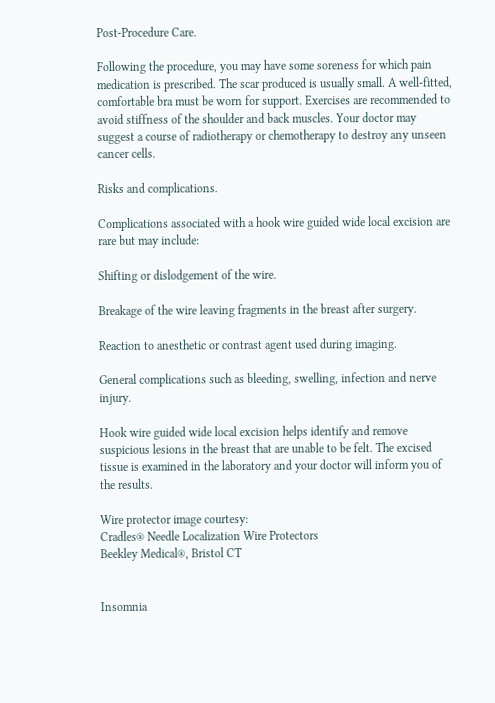Post-Procedure Care.

Following the procedure, you may have some soreness for which pain medication is prescribed. The scar produced is usually small. A well-fitted, comfortable bra must be worn for support. Exercises are recommended to avoid stiffness of the shoulder and back muscles. Your doctor may suggest a course of radiotherapy or chemotherapy to destroy any unseen cancer cells.

Risks and complications.

Complications associated with a hook wire guided wide local excision are rare but may include:

Shifting or dislodgement of the wire.

Breakage of the wire leaving fragments in the breast after surgery.

Reaction to anesthetic or contrast agent used during imaging.

General complications such as bleeding, swelling, infection and nerve injury.

Hook wire guided wide local excision helps identify and remove suspicious lesions in the breast that are unable to be felt. The excised tissue is examined in the laboratory and your doctor will inform you of the results.

Wire protector image courtesy:
Cradles® Needle Localization Wire Protectors
Beekley Medical®, Bristol CT


Insomnia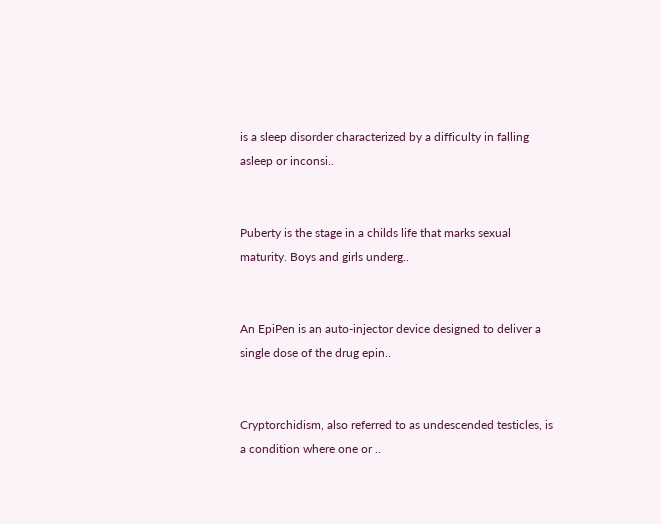is a sleep disorder characterized by a difficulty in falling asleep or inconsi..


Puberty is the stage in a childs life that marks sexual maturity. Boys and girls underg..


An EpiPen is an auto-injector device designed to deliver a single dose of the drug epin..


Cryptorchidism, also referred to as undescended testicles, is a condition where one or ..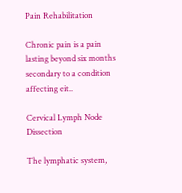Pain Rehabilitation

Chronic pain is a pain lasting beyond six months secondary to a condition affecting eit..

Cervical Lymph Node Dissection

The lymphatic system,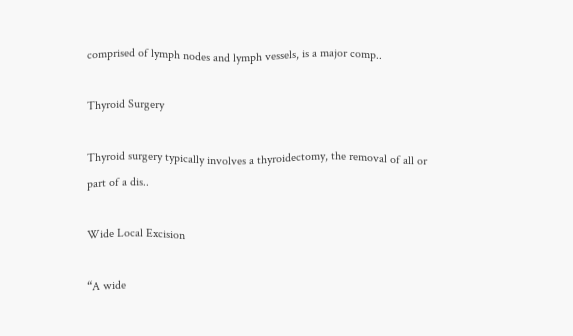comprised of lymph nodes and lymph vessels, is a major comp..

Thyroid Surgery

Thyroid surgery typically involves a thyroidectomy, the removal of all or part of a dis..

Wide Local Excision

“A wide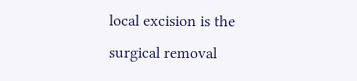local excision is the surgical removal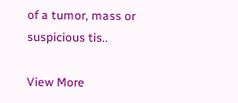of a tumor, mass or suspicious tis..

View More